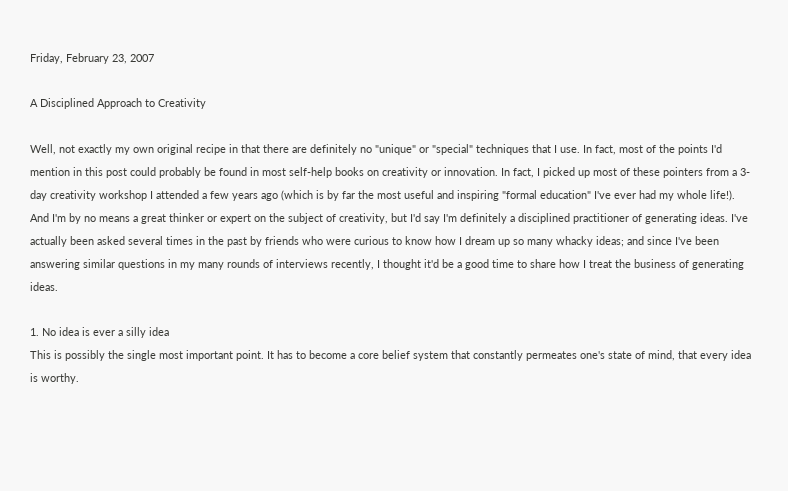Friday, February 23, 2007

A Disciplined Approach to Creativity

Well, not exactly my own original recipe in that there are definitely no "unique" or "special" techniques that I use. In fact, most of the points I'd mention in this post could probably be found in most self-help books on creativity or innovation. In fact, I picked up most of these pointers from a 3-day creativity workshop I attended a few years ago (which is by far the most useful and inspiring "formal education" I've ever had my whole life!). And I'm by no means a great thinker or expert on the subject of creativity, but I'd say I'm definitely a disciplined practitioner of generating ideas. I've actually been asked several times in the past by friends who were curious to know how I dream up so many whacky ideas; and since I've been answering similar questions in my many rounds of interviews recently, I thought it'd be a good time to share how I treat the business of generating ideas.

1. No idea is ever a silly idea
This is possibly the single most important point. It has to become a core belief system that constantly permeates one's state of mind, that every idea is worthy.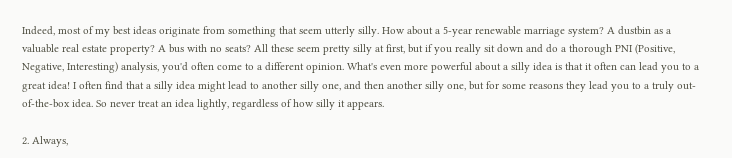Indeed, most of my best ideas originate from something that seem utterly silly. How about a 5-year renewable marriage system? A dustbin as a valuable real estate property? A bus with no seats? All these seem pretty silly at first, but if you really sit down and do a thorough PNI (Positive, Negative, Interesting) analysis, you'd often come to a different opinion. What's even more powerful about a silly idea is that it often can lead you to a great idea! I often find that a silly idea might lead to another silly one, and then another silly one, but for some reasons they lead you to a truly out-of-the-box idea. So never treat an idea lightly, regardless of how silly it appears.

2. Always,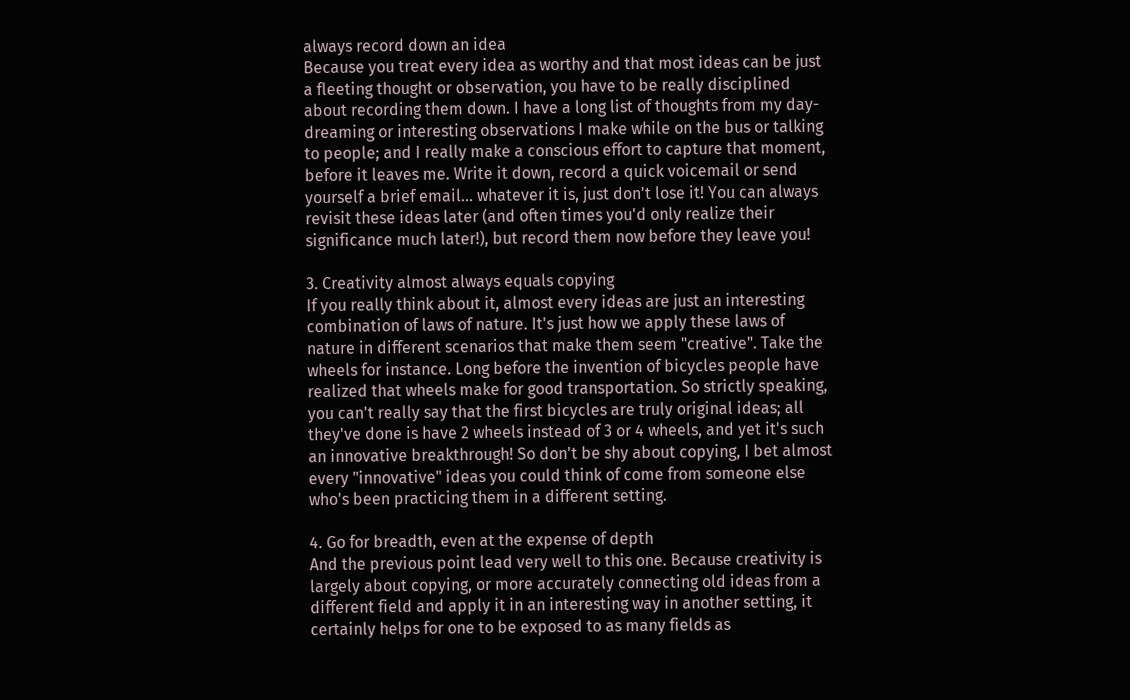always record down an idea
Because you treat every idea as worthy and that most ideas can be just a fleeting thought or observation, you have to be really disciplined about recording them down. I have a long list of thoughts from my day-dreaming or interesting observations I make while on the bus or talking to people; and I really make a conscious effort to capture that moment, before it leaves me. Write it down, record a quick voicemail or send yourself a brief email... whatever it is, just don't lose it! You can always revisit these ideas later (and often times you'd only realize their significance much later!), but record them now before they leave you!

3. Creativity almost always equals copying
If you really think about it, almost every ideas are just an interesting combination of laws of nature. It's just how we apply these laws of nature in different scenarios that make them seem "creative". Take the wheels for instance. Long before the invention of bicycles people have realized that wheels make for good transportation. So strictly speaking, you can't really say that the first bicycles are truly original ideas; all they've done is have 2 wheels instead of 3 or 4 wheels, and yet it's such an innovative breakthrough! So don't be shy about copying, I bet almost every "innovative" ideas you could think of come from someone else who's been practicing them in a different setting.

4. Go for breadth, even at the expense of depth
And the previous point lead very well to this one. Because creativity is largely about copying, or more accurately connecting old ideas from a different field and apply it in an interesting way in another setting, it certainly helps for one to be exposed to as many fields as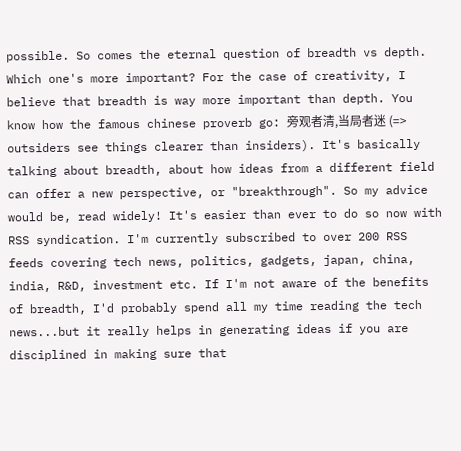possible. So comes the eternal question of breadth vs depth. Which one's more important? For the case of creativity, I believe that breadth is way more important than depth. You know how the famous chinese proverb go: 旁观者清,当局者迷 (=> outsiders see things clearer than insiders). It's basically talking about breadth, about how ideas from a different field can offer a new perspective, or "breakthrough". So my advice would be, read widely! It's easier than ever to do so now with RSS syndication. I'm currently subscribed to over 200 RSS feeds covering tech news, politics, gadgets, japan, china, india, R&D, investment etc. If I'm not aware of the benefits of breadth, I'd probably spend all my time reading the tech news...but it really helps in generating ideas if you are disciplined in making sure that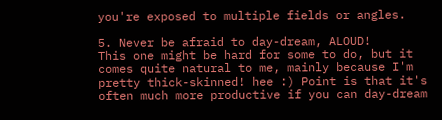you're exposed to multiple fields or angles.

5. Never be afraid to day-dream, ALOUD!
This one might be hard for some to do, but it comes quite natural to me, mainly because I'm pretty thick-skinned! hee :) Point is that it's often much more productive if you can day-dream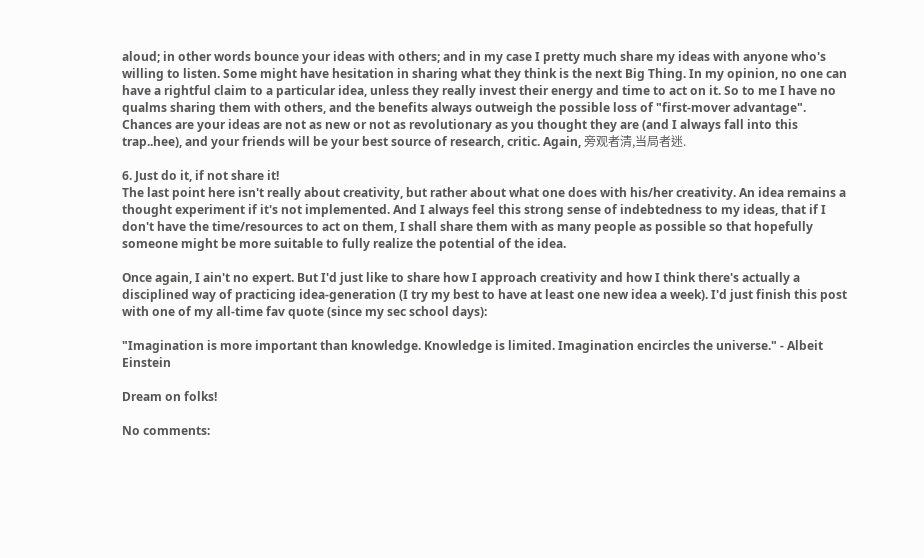aloud; in other words bounce your ideas with others; and in my case I pretty much share my ideas with anyone who's willing to listen. Some might have hesitation in sharing what they think is the next Big Thing. In my opinion, no one can have a rightful claim to a particular idea, unless they really invest their energy and time to act on it. So to me I have no qualms sharing them with others, and the benefits always outweigh the possible loss of "first-mover advantage". Chances are your ideas are not as new or not as revolutionary as you thought they are (and I always fall into this trap..hee), and your friends will be your best source of research, critic. Again, 旁观者清,当局者迷.

6. Just do it, if not share it!
The last point here isn't really about creativity, but rather about what one does with his/her creativity. An idea remains a thought experiment if it's not implemented. And I always feel this strong sense of indebtedness to my ideas, that if I don't have the time/resources to act on them, I shall share them with as many people as possible so that hopefully someone might be more suitable to fully realize the potential of the idea.

Once again, I ain't no expert. But I'd just like to share how I approach creativity and how I think there's actually a disciplined way of practicing idea-generation (I try my best to have at least one new idea a week). I'd just finish this post with one of my all-time fav quote (since my sec school days):

"Imagination is more important than knowledge. Knowledge is limited. Imagination encircles the universe." - Albeit Einstein

Dream on folks!

No comments: